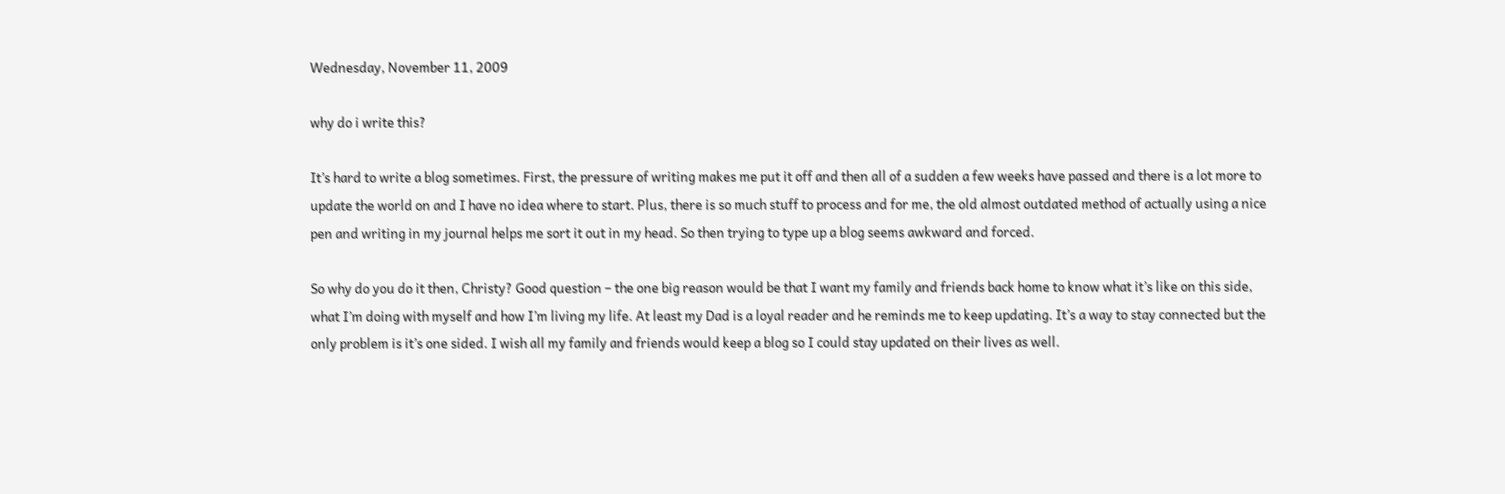Wednesday, November 11, 2009

why do i write this?

It’s hard to write a blog sometimes. First, the pressure of writing makes me put it off and then all of a sudden a few weeks have passed and there is a lot more to update the world on and I have no idea where to start. Plus, there is so much stuff to process and for me, the old almost outdated method of actually using a nice pen and writing in my journal helps me sort it out in my head. So then trying to type up a blog seems awkward and forced.

So why do you do it then, Christy? Good question – the one big reason would be that I want my family and friends back home to know what it’s like on this side, what I’m doing with myself and how I’m living my life. At least my Dad is a loyal reader and he reminds me to keep updating. It’s a way to stay connected but the only problem is it’s one sided. I wish all my family and friends would keep a blog so I could stay updated on their lives as well.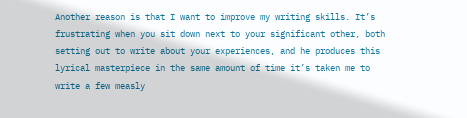Another reason is that I want to improve my writing skills. It’s frustrating when you sit down next to your significant other, both setting out to write about your experiences, and he produces this lyrical masterpiece in the same amount of time it’s taken me to write a few measly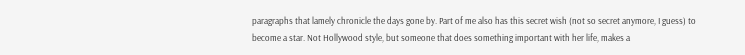paragraphs that lamely chronicle the days gone by. Part of me also has this secret wish (not so secret anymore, I guess) to become a star. Not Hollywood style, but someone that does something important with her life, makes a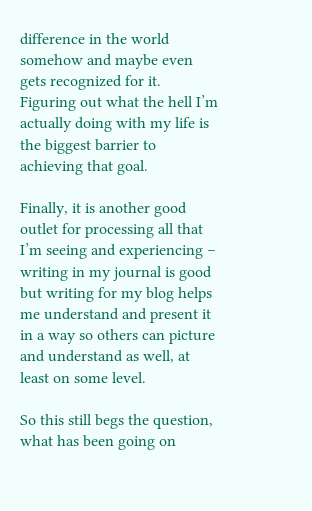difference in the world somehow and maybe even gets recognized for it. Figuring out what the hell I’m actually doing with my life is the biggest barrier to achieving that goal.

Finally, it is another good outlet for processing all that I’m seeing and experiencing – writing in my journal is good but writing for my blog helps me understand and present it in a way so others can picture and understand as well, at least on some level.

So this still begs the question, what has been going on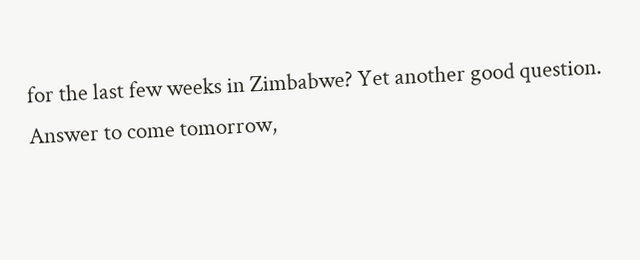for the last few weeks in Zimbabwe? Yet another good question. Answer to come tomorrow,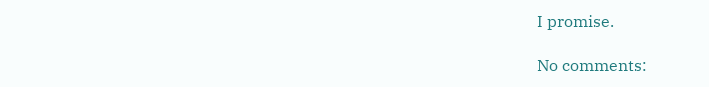I promise.

No comments: